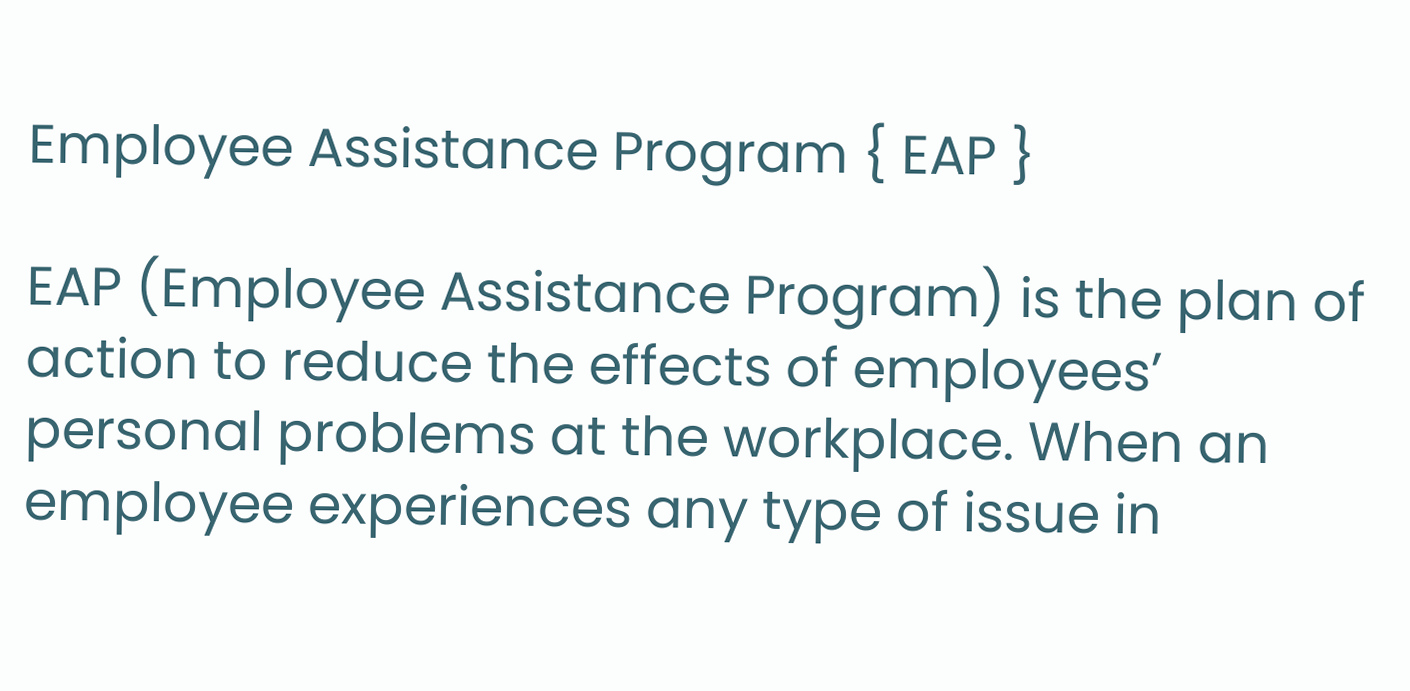Employee Assistance Program { EAP }

EAP (Employee Assistance Program) is the plan of action to reduce the effects of employees’ personal problems at the workplace. When an employee experiences any type of issue in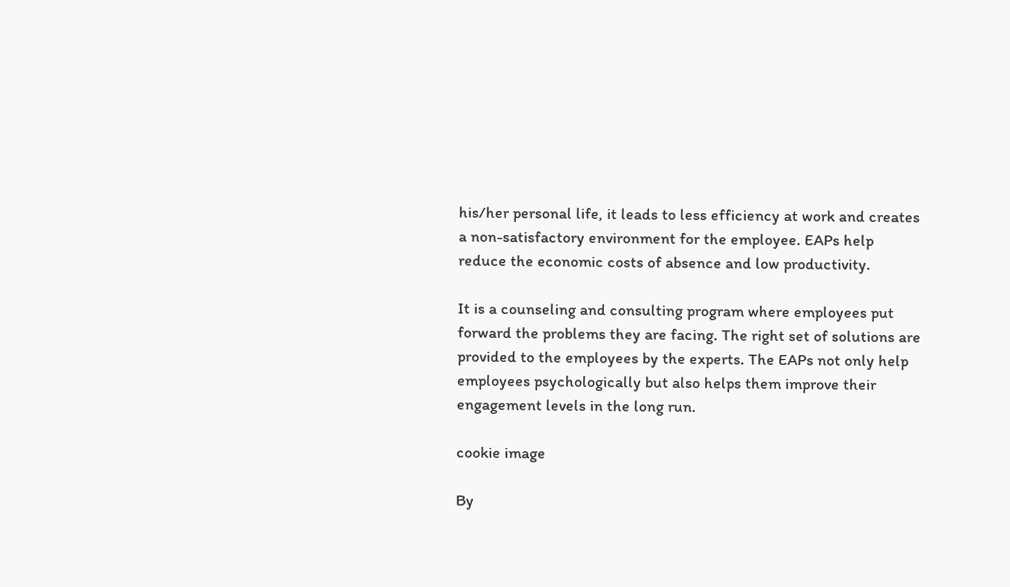his/her personal life, it leads to less efficiency at work and creates a non-satisfactory environment for the employee. EAPs help reduce the economic costs of absence and low productivity.

It is a counseling and consulting program where employees put forward the problems they are facing. The right set of solutions are provided to the employees by the experts. The EAPs not only help employees psychologically but also helps them improve their engagement levels in the long run.

cookie image

By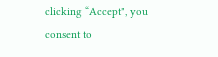clicking “Accept", you consent to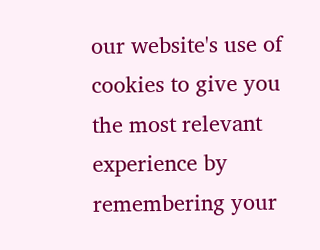our website's use of cookies to give you the most relevant experience by remembering your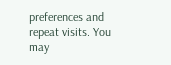preferences and repeat visits. You may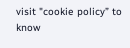visit "cookie policy” to know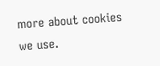more about cookies we use.